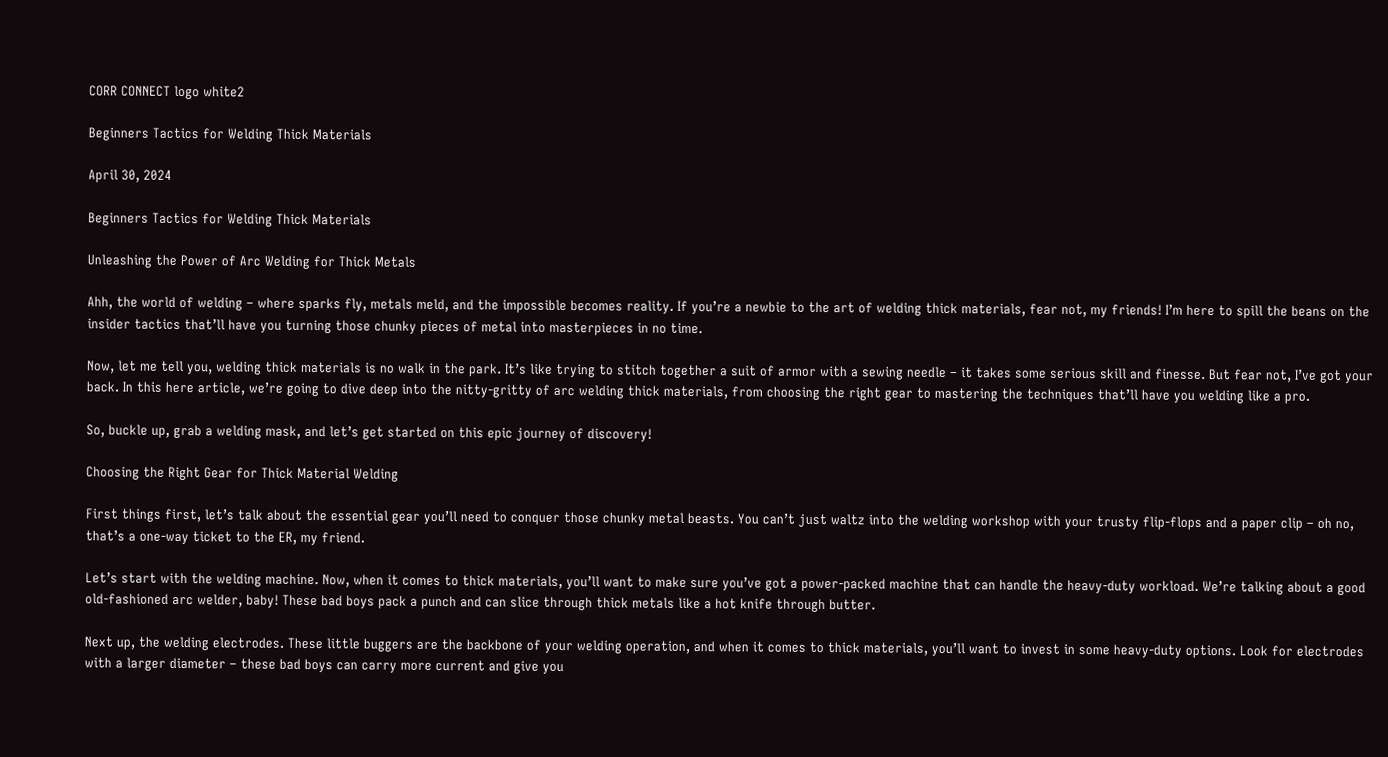CORR CONNECT logo white2

Beginners Tactics for Welding Thick Materials

April 30, 2024

Beginners Tactics for Welding Thick Materials

Unleashing the Power of Arc Welding for Thick Metals

Ahh, the world of welding – where sparks fly, metals meld, and the impossible becomes reality. If you’re a newbie to the art of welding thick materials, fear not, my friends! I’m here to spill the beans on the insider tactics that’ll have you turning those chunky pieces of metal into masterpieces in no time.

Now, let me tell you, welding thick materials is no walk in the park. It’s like trying to stitch together a suit of armor with a sewing needle – it takes some serious skill and finesse. But fear not, I’ve got your back. In this here article, we’re going to dive deep into the nitty-gritty of arc welding thick materials, from choosing the right gear to mastering the techniques that’ll have you welding like a pro.

So, buckle up, grab a welding mask, and let’s get started on this epic journey of discovery!

Choosing the Right Gear for Thick Material Welding

First things first, let’s talk about the essential gear you’ll need to conquer those chunky metal beasts. You can’t just waltz into the welding workshop with your trusty flip-flops and a paper clip – oh no, that’s a one-way ticket to the ER, my friend.

Let’s start with the welding machine. Now, when it comes to thick materials, you’ll want to make sure you’ve got a power-packed machine that can handle the heavy-duty workload. We’re talking about a good old-fashioned arc welder, baby! These bad boys pack a punch and can slice through thick metals like a hot knife through butter.

Next up, the welding electrodes. These little buggers are the backbone of your welding operation, and when it comes to thick materials, you’ll want to invest in some heavy-duty options. Look for electrodes with a larger diameter – these bad boys can carry more current and give you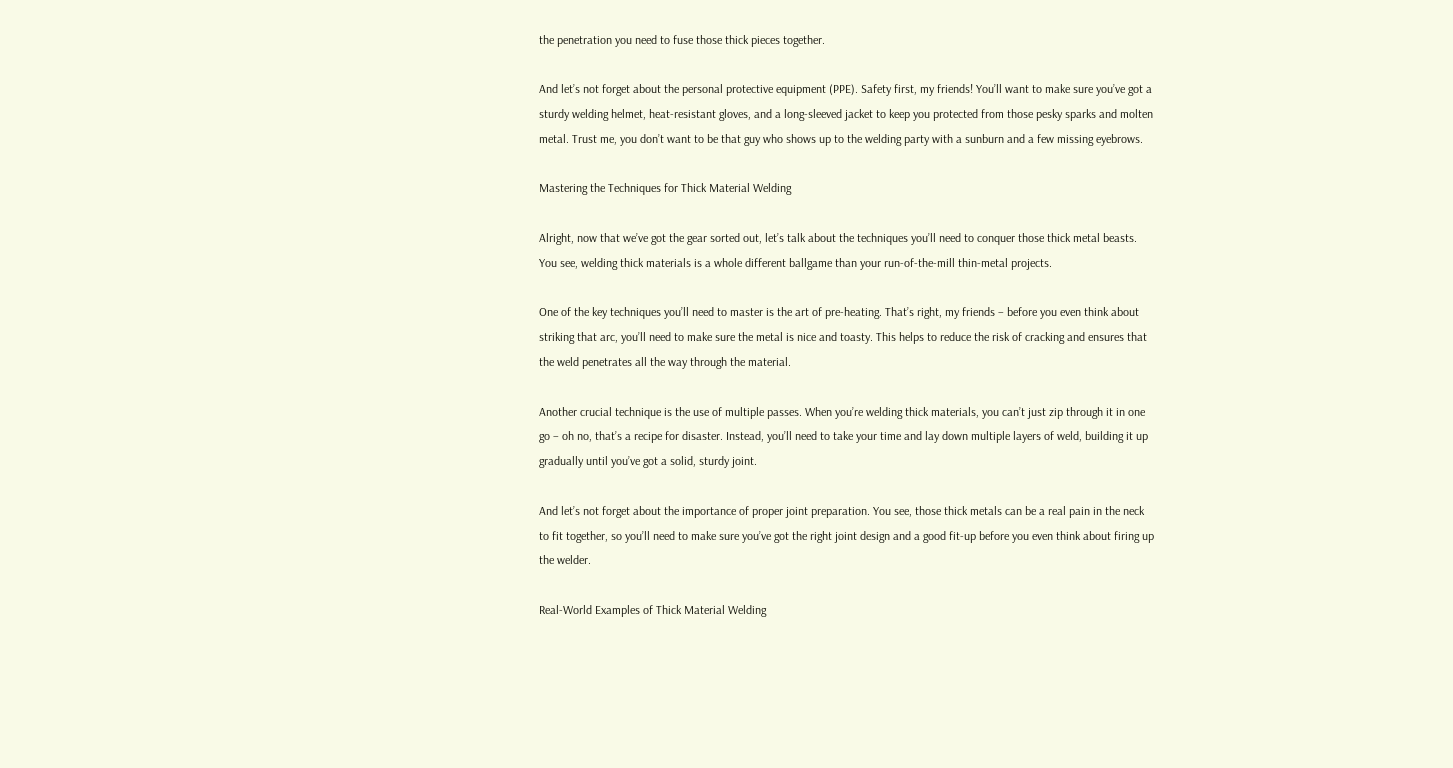the penetration you need to fuse those thick pieces together.

And let’s not forget about the personal protective equipment (PPE). Safety first, my friends! You’ll want to make sure you’ve got a sturdy welding helmet, heat-resistant gloves, and a long-sleeved jacket to keep you protected from those pesky sparks and molten metal. Trust me, you don’t want to be that guy who shows up to the welding party with a sunburn and a few missing eyebrows.

Mastering the Techniques for Thick Material Welding

Alright, now that we’ve got the gear sorted out, let’s talk about the techniques you’ll need to conquer those thick metal beasts. You see, welding thick materials is a whole different ballgame than your run-of-the-mill thin-metal projects.

One of the key techniques you’ll need to master is the art of pre-heating. That’s right, my friends – before you even think about striking that arc, you’ll need to make sure the metal is nice and toasty. This helps to reduce the risk of cracking and ensures that the weld penetrates all the way through the material.

Another crucial technique is the use of multiple passes. When you’re welding thick materials, you can’t just zip through it in one go – oh no, that’s a recipe for disaster. Instead, you’ll need to take your time and lay down multiple layers of weld, building it up gradually until you’ve got a solid, sturdy joint.

And let’s not forget about the importance of proper joint preparation. You see, those thick metals can be a real pain in the neck to fit together, so you’ll need to make sure you’ve got the right joint design and a good fit-up before you even think about firing up the welder.

Real-World Examples of Thick Material Welding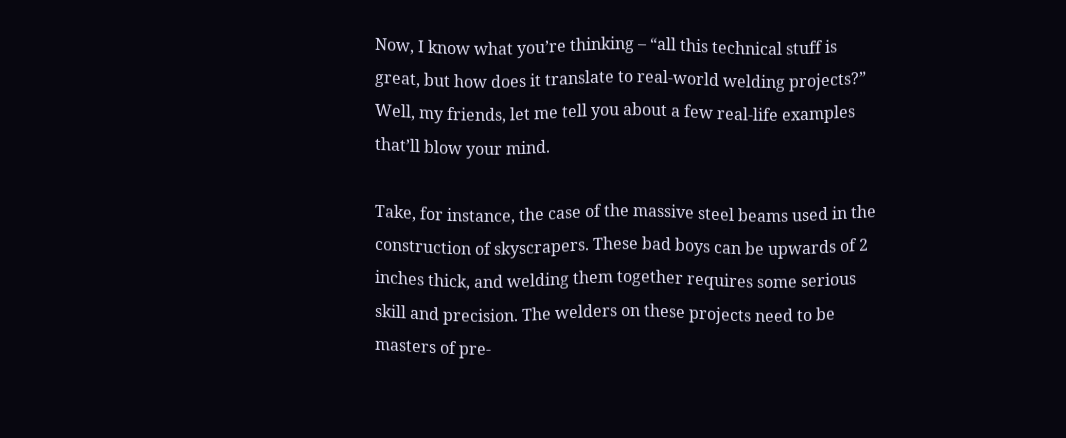Now, I know what you’re thinking – “all this technical stuff is great, but how does it translate to real-world welding projects?” Well, my friends, let me tell you about a few real-life examples that’ll blow your mind.

Take, for instance, the case of the massive steel beams used in the construction of skyscrapers. These bad boys can be upwards of 2 inches thick, and welding them together requires some serious skill and precision. The welders on these projects need to be masters of pre-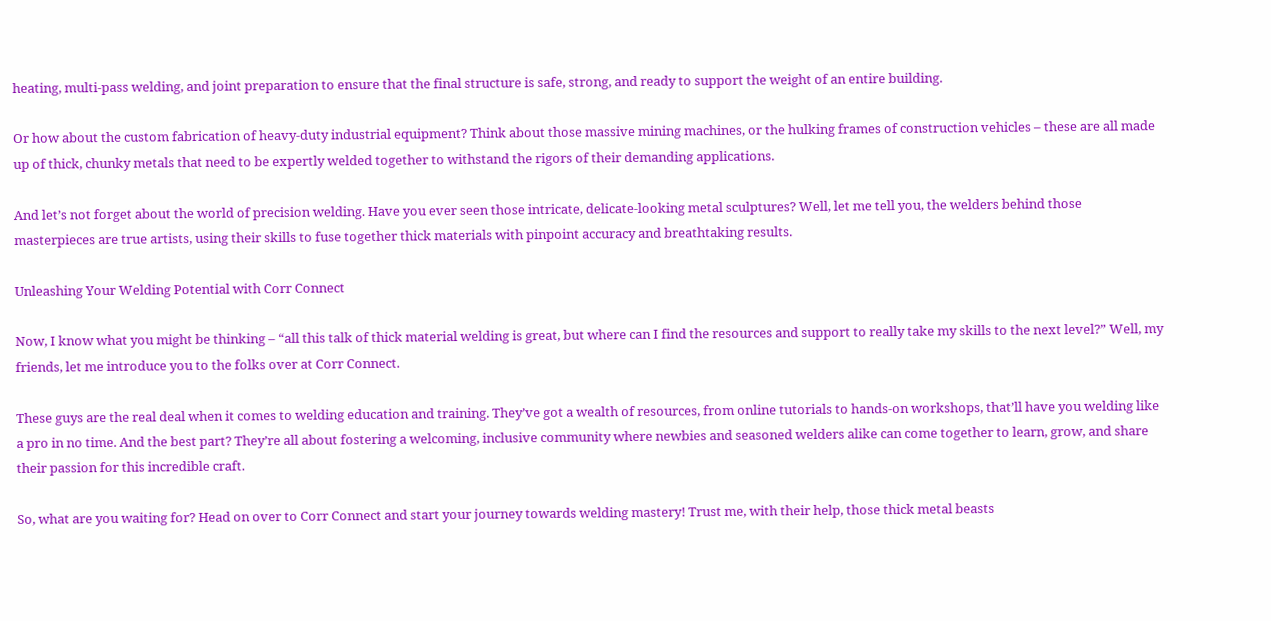heating, multi-pass welding, and joint preparation to ensure that the final structure is safe, strong, and ready to support the weight of an entire building.

Or how about the custom fabrication of heavy-duty industrial equipment? Think about those massive mining machines, or the hulking frames of construction vehicles – these are all made up of thick, chunky metals that need to be expertly welded together to withstand the rigors of their demanding applications.

And let’s not forget about the world of precision welding. Have you ever seen those intricate, delicate-looking metal sculptures? Well, let me tell you, the welders behind those masterpieces are true artists, using their skills to fuse together thick materials with pinpoint accuracy and breathtaking results.

Unleashing Your Welding Potential with Corr Connect

Now, I know what you might be thinking – “all this talk of thick material welding is great, but where can I find the resources and support to really take my skills to the next level?” Well, my friends, let me introduce you to the folks over at Corr Connect.

These guys are the real deal when it comes to welding education and training. They’ve got a wealth of resources, from online tutorials to hands-on workshops, that’ll have you welding like a pro in no time. And the best part? They’re all about fostering a welcoming, inclusive community where newbies and seasoned welders alike can come together to learn, grow, and share their passion for this incredible craft.

So, what are you waiting for? Head on over to Corr Connect and start your journey towards welding mastery! Trust me, with their help, those thick metal beasts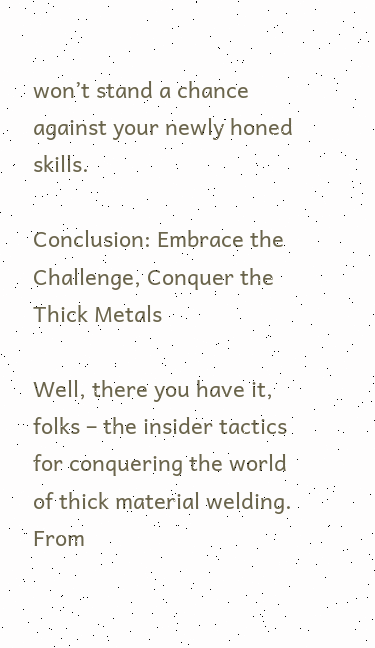won’t stand a chance against your newly honed skills.

Conclusion: Embrace the Challenge, Conquer the Thick Metals

Well, there you have it, folks – the insider tactics for conquering the world of thick material welding. From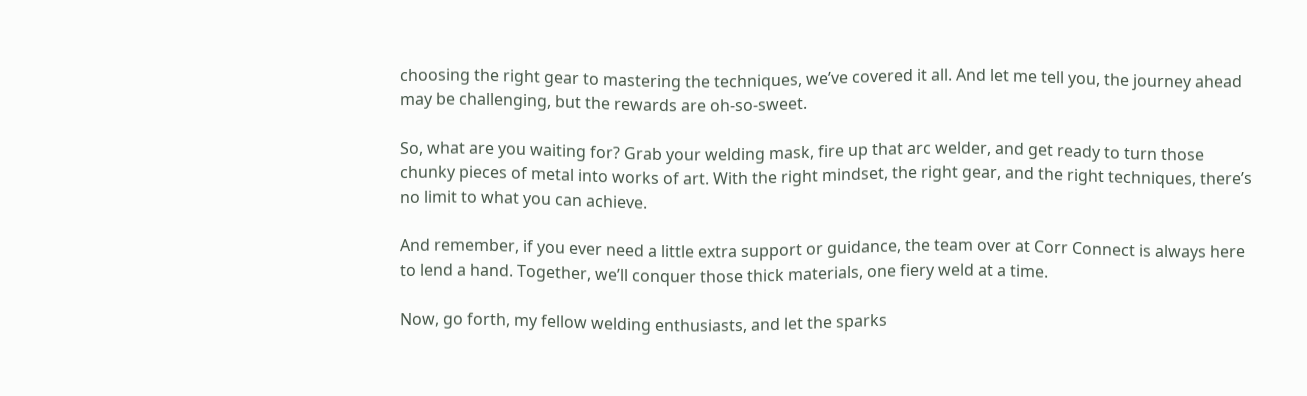choosing the right gear to mastering the techniques, we’ve covered it all. And let me tell you, the journey ahead may be challenging, but the rewards are oh-so-sweet.

So, what are you waiting for? Grab your welding mask, fire up that arc welder, and get ready to turn those chunky pieces of metal into works of art. With the right mindset, the right gear, and the right techniques, there’s no limit to what you can achieve.

And remember, if you ever need a little extra support or guidance, the team over at Corr Connect is always here to lend a hand. Together, we’ll conquer those thick materials, one fiery weld at a time.

Now, go forth, my fellow welding enthusiasts, and let the sparks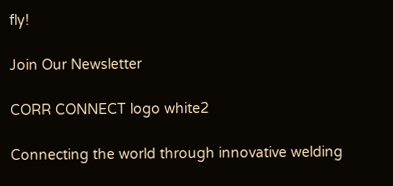fly!

Join Our Newsletter

CORR CONNECT logo white2

Connecting the world through innovative welding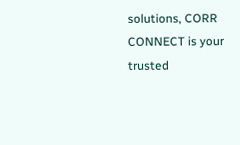solutions, CORR CONNECT is your trusted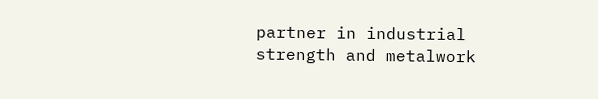partner in industrial strength and metalwork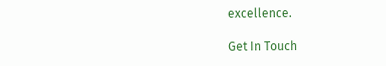excellence.

Get In Touch